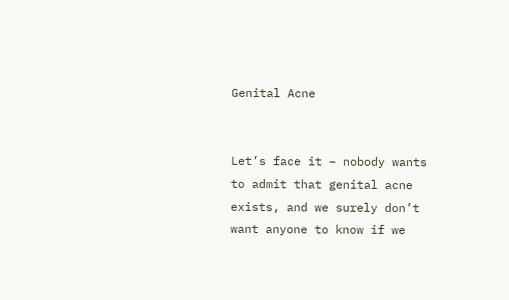Genital Acne


Let’s face it – nobody wants to admit that genital acne exists, and we surely don’t want anyone to know if we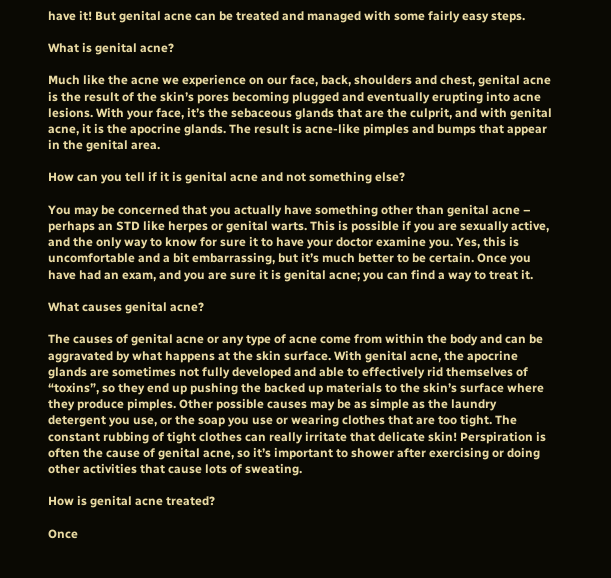have it! But genital acne can be treated and managed with some fairly easy steps.

What is genital acne?

Much like the acne we experience on our face, back, shoulders and chest, genital acne is the result of the skin’s pores becoming plugged and eventually erupting into acne lesions. With your face, it’s the sebaceous glands that are the culprit, and with genital acne, it is the apocrine glands. The result is acne-like pimples and bumps that appear in the genital area.

How can you tell if it is genital acne and not something else?

You may be concerned that you actually have something other than genital acne – perhaps an STD like herpes or genital warts. This is possible if you are sexually active, and the only way to know for sure it to have your doctor examine you. Yes, this is uncomfortable and a bit embarrassing, but it’s much better to be certain. Once you have had an exam, and you are sure it is genital acne; you can find a way to treat it.

What causes genital acne?

The causes of genital acne or any type of acne come from within the body and can be aggravated by what happens at the skin surface. With genital acne, the apocrine glands are sometimes not fully developed and able to effectively rid themselves of “toxins”, so they end up pushing the backed up materials to the skin’s surface where they produce pimples. Other possible causes may be as simple as the laundry detergent you use, or the soap you use or wearing clothes that are too tight. The constant rubbing of tight clothes can really irritate that delicate skin! Perspiration is often the cause of genital acne, so it’s important to shower after exercising or doing other activities that cause lots of sweating.

How is genital acne treated?

Once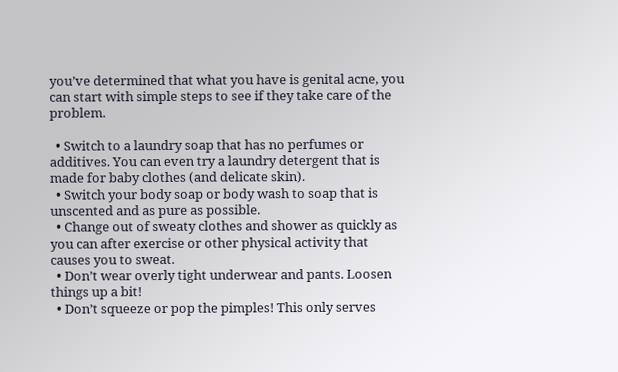you’ve determined that what you have is genital acne, you can start with simple steps to see if they take care of the problem.

  • Switch to a laundry soap that has no perfumes or additives. You can even try a laundry detergent that is made for baby clothes (and delicate skin).
  • Switch your body soap or body wash to soap that is unscented and as pure as possible.
  • Change out of sweaty clothes and shower as quickly as you can after exercise or other physical activity that causes you to sweat.
  • Don’t wear overly tight underwear and pants. Loosen things up a bit!
  • Don’t squeeze or pop the pimples! This only serves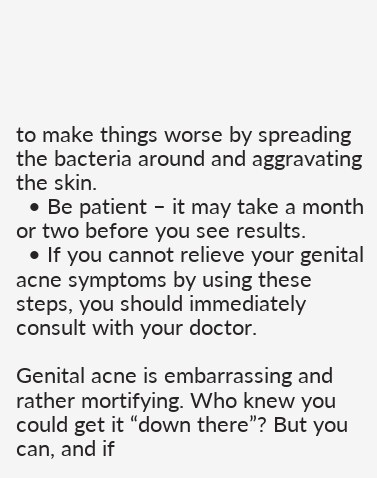to make things worse by spreading the bacteria around and aggravating the skin.
  • Be patient – it may take a month or two before you see results.
  • If you cannot relieve your genital acne symptoms by using these steps, you should immediately consult with your doctor.

Genital acne is embarrassing and rather mortifying. Who knew you could get it “down there”? But you can, and if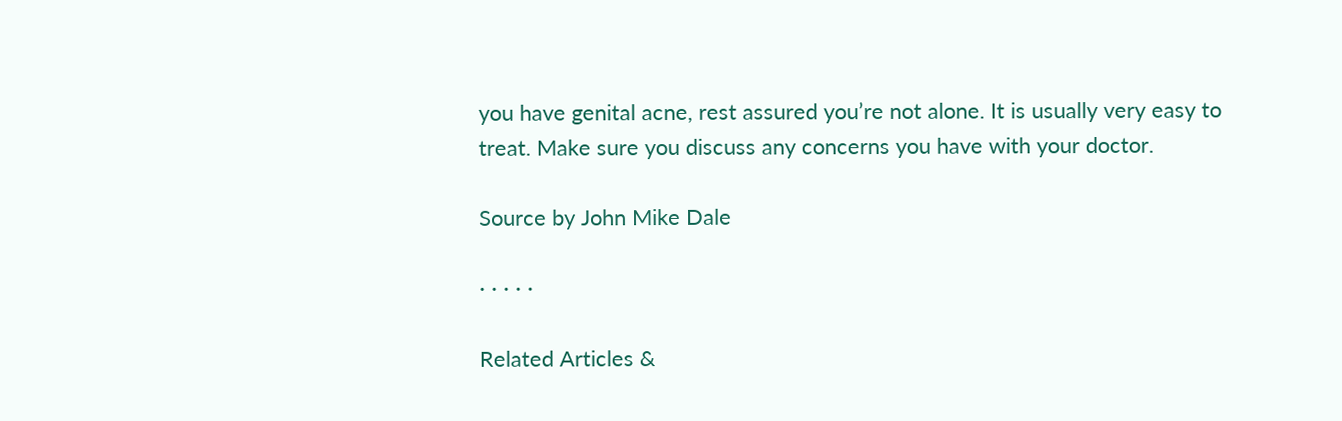you have genital acne, rest assured you’re not alone. It is usually very easy to treat. Make sure you discuss any concerns you have with your doctor.

Source by John Mike Dale

· · · · ·

Related Articles &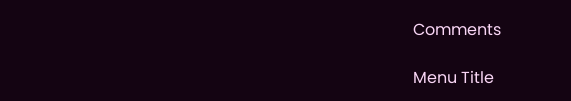Comments

Menu Title